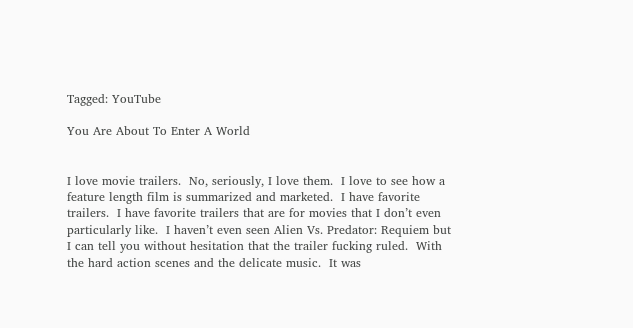Tagged: YouTube

You Are About To Enter A World


I love movie trailers.  No, seriously, I love them.  I love to see how a feature length film is summarized and marketed.  I have favorite trailers.  I have favorite trailers that are for movies that I don’t even particularly like.  I haven’t even seen Alien Vs. Predator: Requiem but I can tell you without hesitation that the trailer fucking ruled.  With the hard action scenes and the delicate music.  It was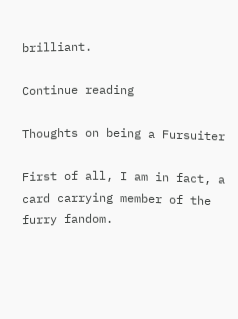brilliant.

Continue reading

Thoughts on being a Fursuiter

First of all, I am in fact, a card carrying member of the furry fandom.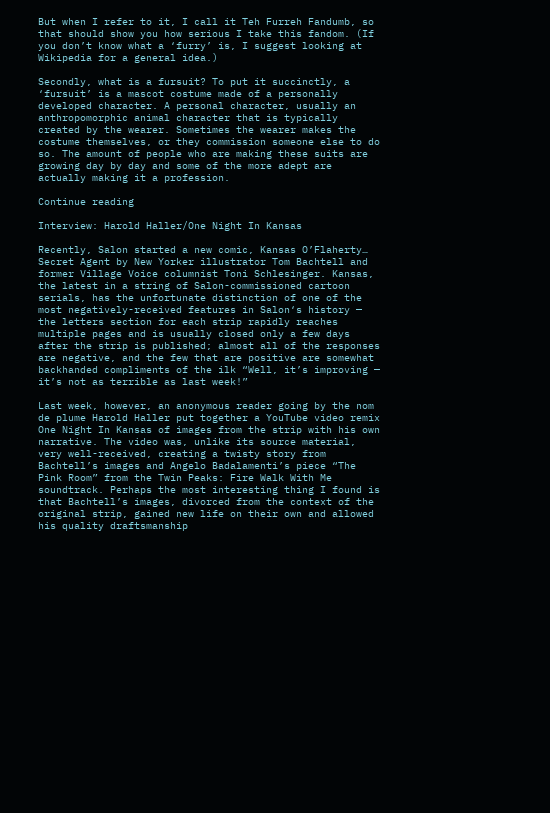But when I refer to it, I call it Teh Furreh Fandumb, so that should show you how serious I take this fandom. (If you don’t know what a ‘furry’ is, I suggest looking at Wikipedia for a general idea.)

Secondly, what is a fursuit? To put it succinctly, a ‘fursuit’ is a mascot costume made of a personally developed character. A personal character, usually an anthropomorphic animal character that is typically created by the wearer. Sometimes the wearer makes the costume themselves, or they commission someone else to do so. The amount of people who are making these suits are growing day by day and some of the more adept are actually making it a profession.

Continue reading

Interview: Harold Haller/One Night In Kansas

Recently, Salon started a new comic, Kansas O’Flaherty… Secret Agent by New Yorker illustrator Tom Bachtell and former Village Voice columnist Toni Schlesinger. Kansas, the latest in a string of Salon-commissioned cartoon serials, has the unfortunate distinction of one of the most negatively-received features in Salon‘s history — the letters section for each strip rapidly reaches multiple pages and is usually closed only a few days after the strip is published; almost all of the responses are negative, and the few that are positive are somewhat backhanded compliments of the ilk “Well, it’s improving — it’s not as terrible as last week!”

Last week, however, an anonymous reader going by the nom de plume Harold Haller put together a YouTube video remix One Night In Kansas of images from the strip with his own narrative. The video was, unlike its source material, very well-received, creating a twisty story from Bachtell’s images and Angelo Badalamenti’s piece “The Pink Room” from the Twin Peaks: Fire Walk With Me soundtrack. Perhaps the most interesting thing I found is that Bachtell’s images, divorced from the context of the original strip, gained new life on their own and allowed his quality draftsmanship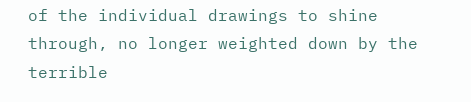of the individual drawings to shine through, no longer weighted down by the terrible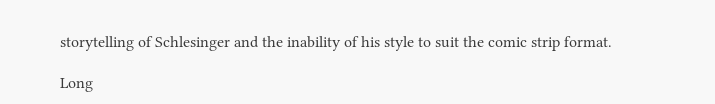storytelling of Schlesinger and the inability of his style to suit the comic strip format.

Long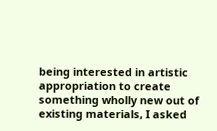being interested in artistic appropriation to create something wholly new out of existing materials, I asked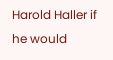Harold Haller if he would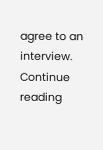agree to an interview. Continue reading